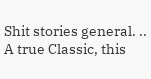Shit stories general. .. A true Classic, this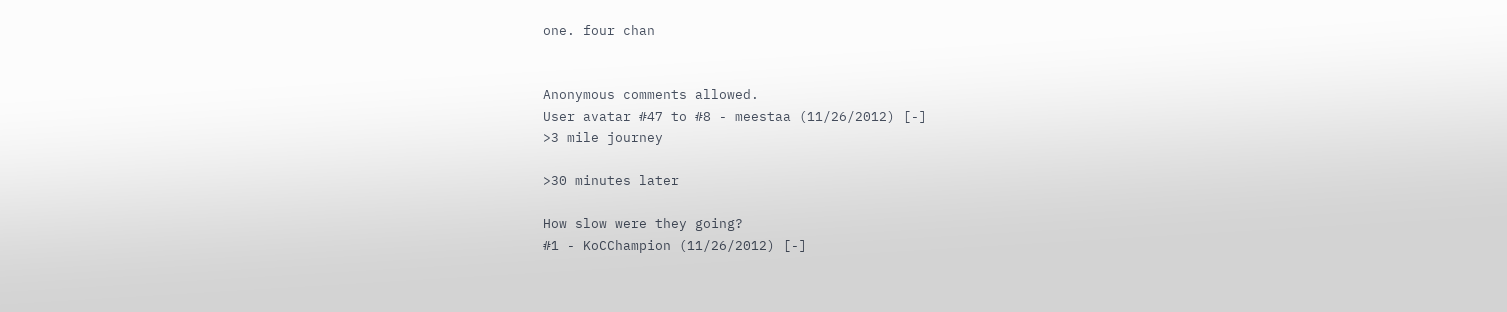one. four chan


Anonymous comments allowed.
User avatar #47 to #8 - meestaa (11/26/2012) [-]
>3 mile journey

>30 minutes later

How slow were they going?
#1 - KoCChampion (11/26/2012) [-]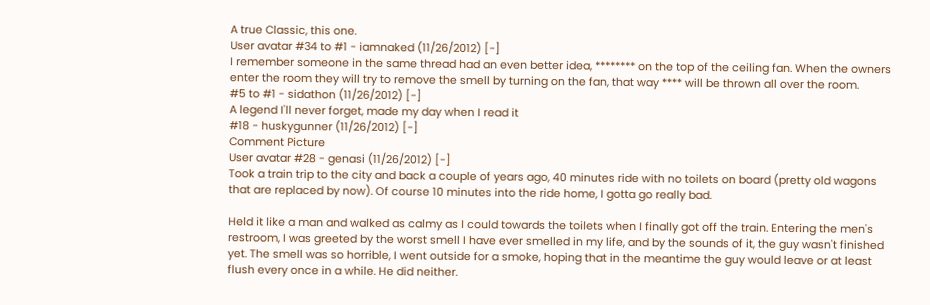A true Classic, this one.
User avatar #34 to #1 - iamnaked (11/26/2012) [-]
I remember someone in the same thread had an even better idea, ******** on the top of the ceiling fan. When the owners enter the room they will try to remove the smell by turning on the fan, that way **** will be thrown all over the room.
#5 to #1 - sidathon (11/26/2012) [-]
A legend I'll never forget, made my day when I read it
#18 - huskygunner (11/26/2012) [-]
Comment Picture
User avatar #28 - genasi (11/26/2012) [-]
Took a train trip to the city and back a couple of years ago, 40 minutes ride with no toilets on board (pretty old wagons that are replaced by now). Of course 10 minutes into the ride home, I gotta go really bad.

Held it like a man and walked as calmy as I could towards the toilets when I finally got off the train. Entering the men's restroom, I was greeted by the worst smell I have ever smelled in my life, and by the sounds of it, the guy wasn't finished yet. The smell was so horrible, I went outside for a smoke, hoping that in the meantime the guy would leave or at least flush every once in a while. He did neither.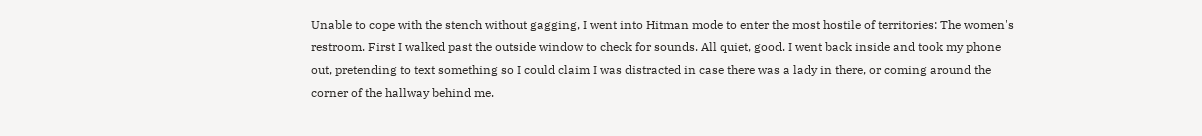Unable to cope with the stench without gagging, I went into Hitman mode to enter the most hostile of territories: The women's restroom. First I walked past the outside window to check for sounds. All quiet, good. I went back inside and took my phone out, pretending to text something so I could claim I was distracted in case there was a lady in there, or coming around the corner of the hallway behind me.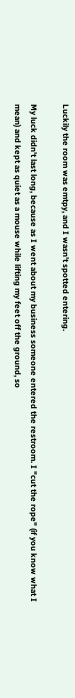Luckily the room was emtpy, and I wasn't spotted entering.

My luck didn't last long, because as I went about my business someone entered the restroom. I "cut the rope" (if you know what I mean) and kept as quiet as a mouse while lifting my feet off the ground, so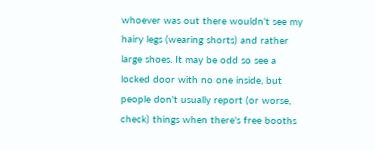whoever was out there wouldn't see my hairy legs (wearing shorts) and rather large shoes. It may be odd so see a locked door with no one inside, but people don't usually report (or worse, check) things when there's free booths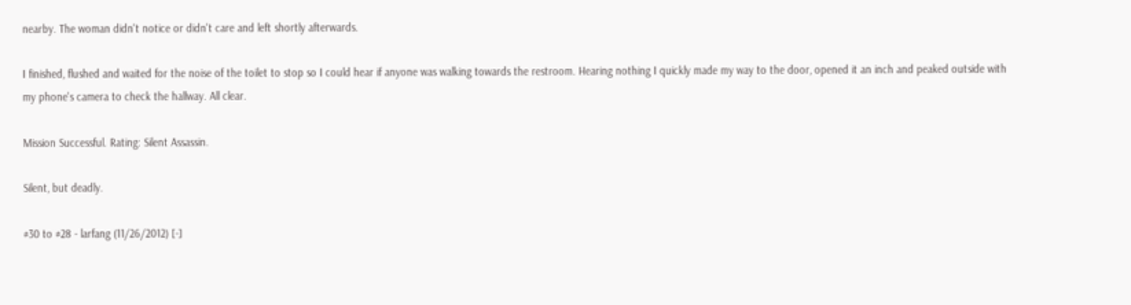nearby. The woman didn't notice or didn't care and left shortly afterwards.

I finished, flushed and waited for the noise of the toilet to stop so I could hear if anyone was walking towards the restroom. Hearing nothing I quickly made my way to the door, opened it an inch and peaked outside with my phone's camera to check the hallway. All clear.

Mission Successful. Rating: Silent Assassin.

Silent, but deadly.

#30 to #28 - larfang (11/26/2012) [-]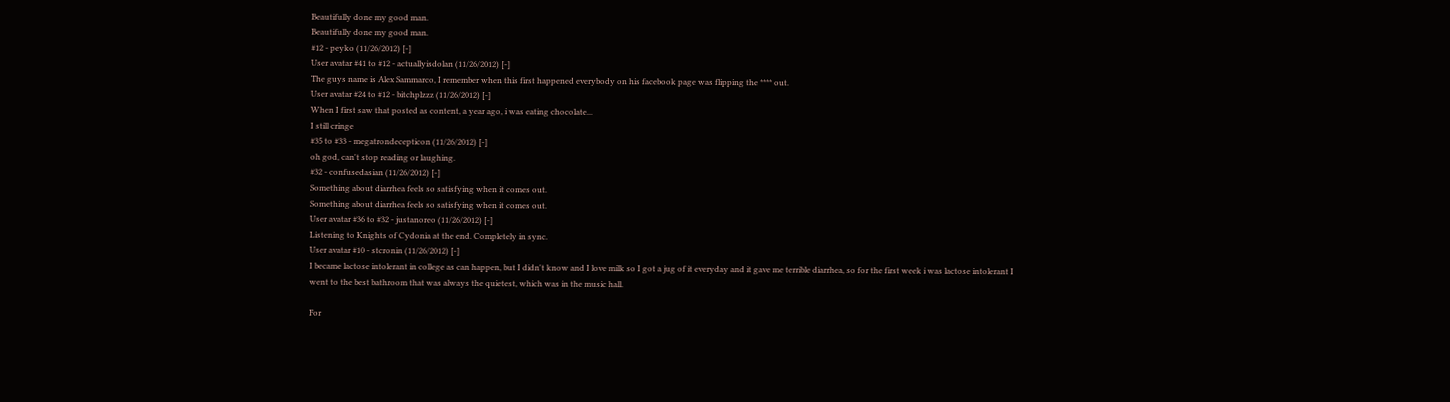Beautifully done my good man.
Beautifully done my good man.
#12 - peyko (11/26/2012) [-]
User avatar #41 to #12 - actuallyisdolan (11/26/2012) [-]
The guys name is Alex Sammarco, I remember when this first happened everybody on his facebook page was flipping the **** out.
User avatar #24 to #12 - bitchplzzz (11/26/2012) [-]
When I first saw that posted as content, a year ago, i was eating chocolate...
I still cringe
#35 to #33 - megatrondecepticon (11/26/2012) [-]
oh god, can't stop reading or laughing.
#32 - confusedasian (11/26/2012) [-]
Something about diarrhea feels so satisfying when it comes out.
Something about diarrhea feels so satisfying when it comes out.
User avatar #36 to #32 - justanoreo (11/26/2012) [-]
Listening to Knights of Cydonia at the end. Completely in sync.
User avatar #10 - stcronin (11/26/2012) [-]
I became lactose intolerant in college as can happen, but I didn't know and I love milk so I got a jug of it everyday and it gave me terrible diarrhea, so for the first week i was lactose intolerant I went to the best bathroom that was always the quietest, which was in the music hall.

For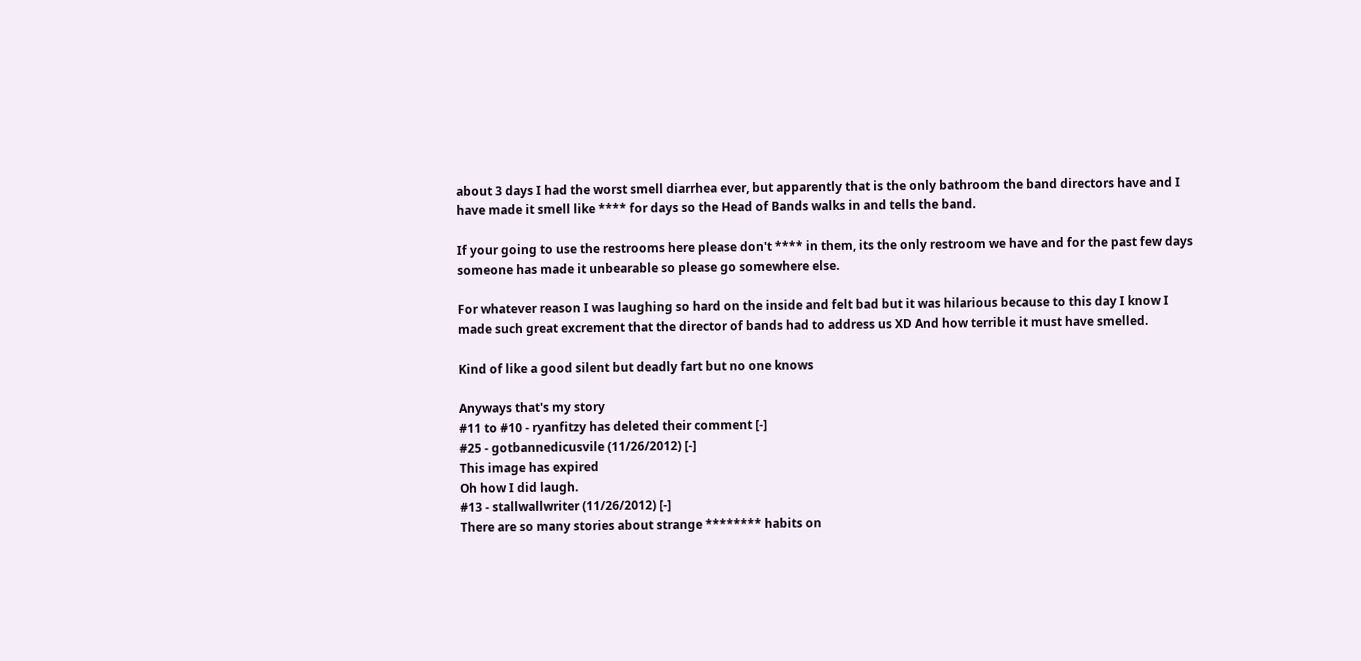about 3 days I had the worst smell diarrhea ever, but apparently that is the only bathroom the band directors have and I have made it smell like **** for days so the Head of Bands walks in and tells the band.

If your going to use the restrooms here please don't **** in them, its the only restroom we have and for the past few days someone has made it unbearable so please go somewhere else.

For whatever reason I was laughing so hard on the inside and felt bad but it was hilarious because to this day I know I made such great excrement that the director of bands had to address us XD And how terrible it must have smelled.

Kind of like a good silent but deadly fart but no one knows

Anyways that's my story
#11 to #10 - ryanfitzy has deleted their comment [-]
#25 - gotbannedicusvile (11/26/2012) [-]
This image has expired
Oh how I did laugh.
#13 - stallwallwriter (11/26/2012) [-]
There are so many stories about strange ******** habits on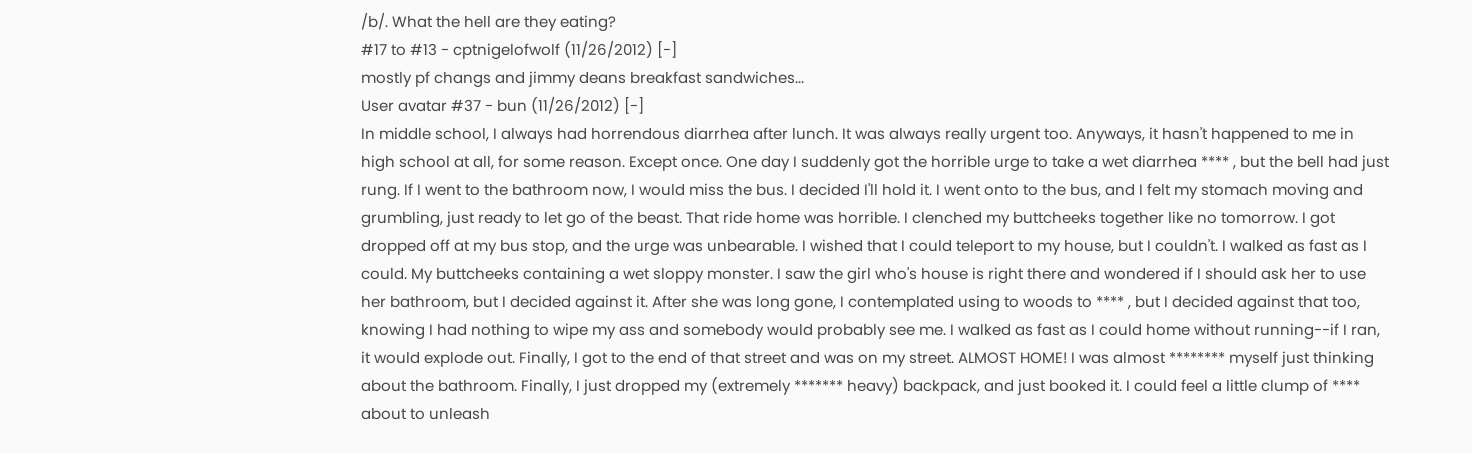/b/. What the hell are they eating?
#17 to #13 - cptnigelofwolf (11/26/2012) [-]
mostly pf changs and jimmy deans breakfast sandwiches...
User avatar #37 - bun (11/26/2012) [-]
In middle school, I always had horrendous diarrhea after lunch. It was always really urgent too. Anyways, it hasn't happened to me in high school at all, for some reason. Except once. One day I suddenly got the horrible urge to take a wet diarrhea **** , but the bell had just rung. If I went to the bathroom now, I would miss the bus. I decided I'll hold it. I went onto to the bus, and I felt my stomach moving and grumbling, just ready to let go of the beast. That ride home was horrible. I clenched my buttcheeks together like no tomorrow. I got dropped off at my bus stop, and the urge was unbearable. I wished that I could teleport to my house, but I couldn't. I walked as fast as I could. My buttcheeks containing a wet sloppy monster. I saw the girl who's house is right there and wondered if I should ask her to use her bathroom, but I decided against it. After she was long gone, I contemplated using to woods to **** , but I decided against that too, knowing I had nothing to wipe my ass and somebody would probably see me. I walked as fast as I could home without running--if I ran, it would explode out. Finally, I got to the end of that street and was on my street. ALMOST HOME! I was almost ******** myself just thinking about the bathroom. Finally, I just dropped my (extremely ******* heavy) backpack, and just booked it. I could feel a little clump of **** about to unleash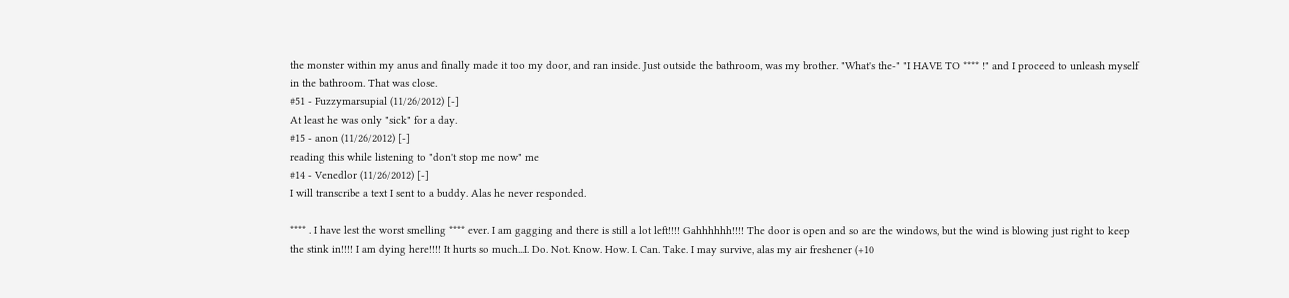the monster within my anus and finally made it too my door, and ran inside. Just outside the bathroom, was my brother. "What's the-" "I HAVE TO **** !" and I proceed to unleash myself in the bathroom. That was close.
#51 - Fuzzymarsupial (11/26/2012) [-]
At least he was only "sick" for a day.
#15 - anon (11/26/2012) [-]
reading this while listening to "don't stop me now" me
#14 - Venedlor (11/26/2012) [-]
I will transcribe a text I sent to a buddy. Alas he never responded.

**** . I have lest the worst smelling **** ever. I am gagging and there is still a lot left!!!! Gahhhhhh!!!! The door is open and so are the windows, but the wind is blowing just right to keep the stink in!!!! I am dying here!!!! It hurts so much...I. Do. Not. Know. How. I. Can. Take. I may survive, alas my air freshener (+10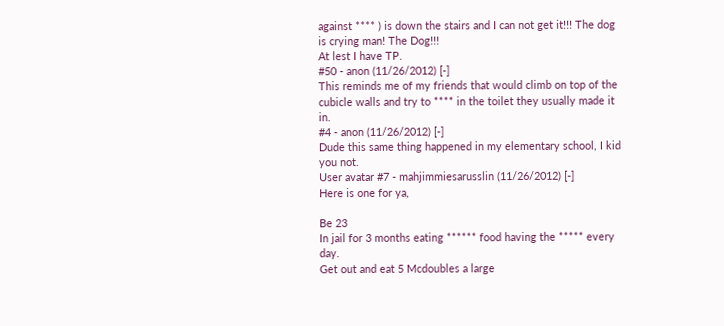against **** ) is down the stairs and I can not get it!!! The dog is crying man! The Dog!!!
At lest I have TP.
#50 - anon (11/26/2012) [-]
This reminds me of my friends that would climb on top of the cubicle walls and try to **** in the toilet they usually made it in.
#4 - anon (11/26/2012) [-]
Dude this same thing happened in my elementary school, I kid you not.
User avatar #7 - mahjimmiesarusslin (11/26/2012) [-]
Here is one for ya,

Be 23
In jail for 3 months eating ****** food having the ***** every day.
Get out and eat 5 Mcdoubles a large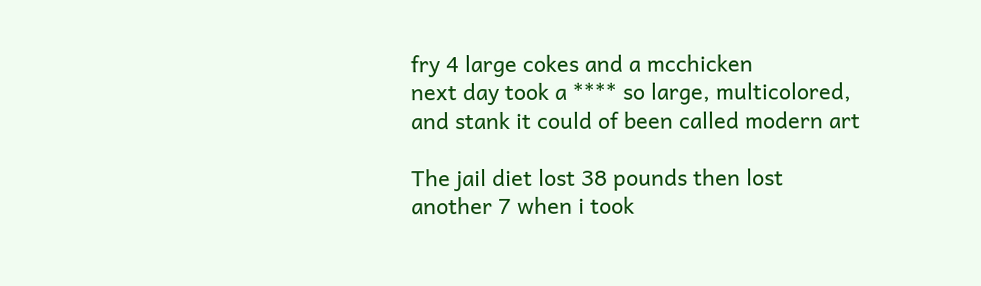fry 4 large cokes and a mcchicken
next day took a **** so large, multicolored, and stank it could of been called modern art

The jail diet lost 38 pounds then lost another 7 when i took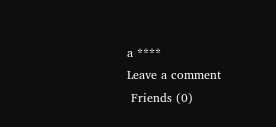a ****
Leave a comment
 Friends (0)